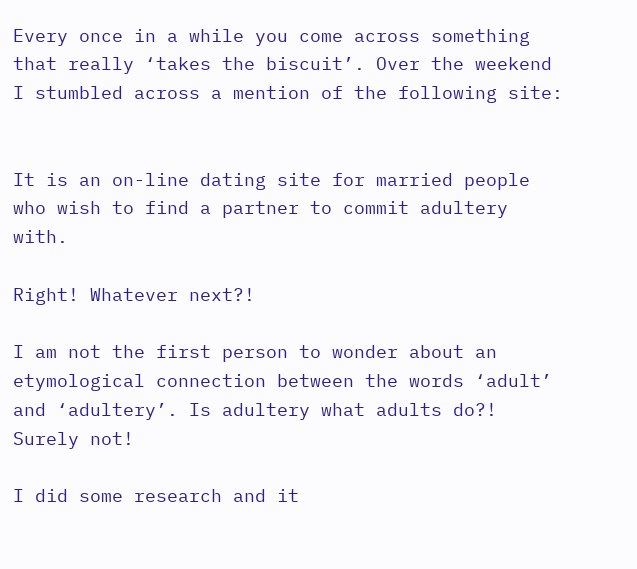Every once in a while you come across something that really ‘takes the biscuit’. Over the weekend I stumbled across a mention of the following site:


It is an on-line dating site for married people who wish to find a partner to commit adultery with.

Right! Whatever next?!

I am not the first person to wonder about an etymological connection between the words ‘adult’ and ‘adultery’. Is adultery what adults do?! Surely not!

I did some research and it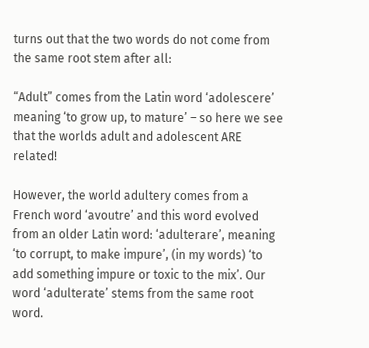turns out that the two words do not come from the same root stem after all:

“Adult” comes from the Latin word ‘adolescere’ meaning ‘to grow up, to mature’ – so here we see that the worlds adult and adolescent ARE related!

However, the world adultery comes from a French word ‘avoutre’ and this word evolved from an older Latin word: ‘adulterare’, meaning ‘to corrupt, to make impure’, (in my words) ‘to add something impure or toxic to the mix’. Our word ‘adulterate’ stems from the same root word.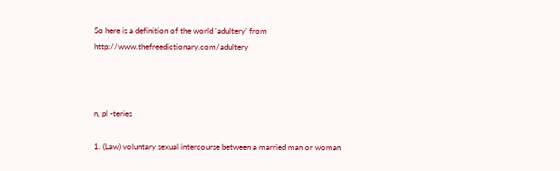So here is a definition of the world ‘adultery’ from http://www.thefreedictionary.com/adultery



n, pl -teries

1. (Law) voluntary sexual intercourse between a married man or woman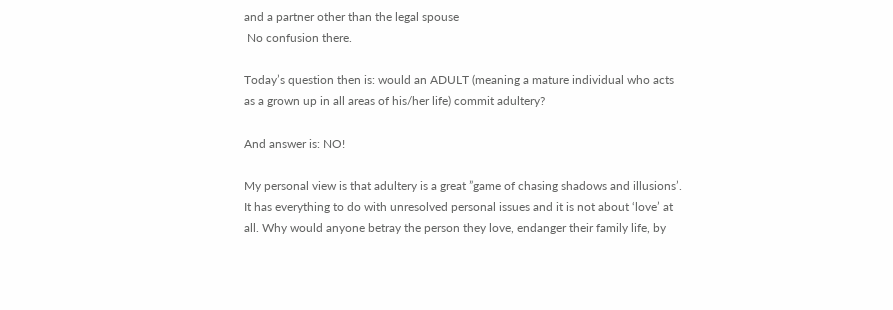and a partner other than the legal spouse
 No confusion there.

Today’s question then is: would an ADULT (meaning a mature individual who acts as a grown up in all areas of his/her life) commit adultery?

And answer is: NO!

My personal view is that adultery is a great ”game of chasing shadows and illusions’. It has everything to do with unresolved personal issues and it is not about ‘love’ at all. Why would anyone betray the person they love, endanger their family life, by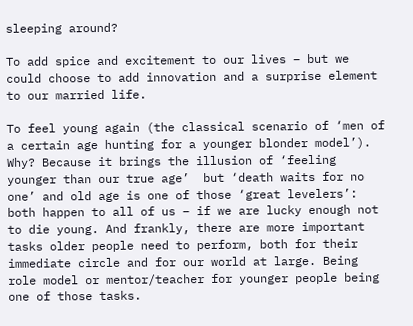sleeping around?

To add spice and excitement to our lives – but we could choose to add innovation and a surprise element to our married life.

To feel young again (the classical scenario of ‘men of a certain age hunting for a younger blonder model’). Why? Because it brings the illusion of ‘feeling younger than our true age’  but ‘death waits for no one’ and old age is one of those ‘great levelers’: both happen to all of us – if we are lucky enough not to die young. And frankly, there are more important tasks older people need to perform, both for their immediate circle and for our world at large. Being role model or mentor/teacher for younger people being one of those tasks.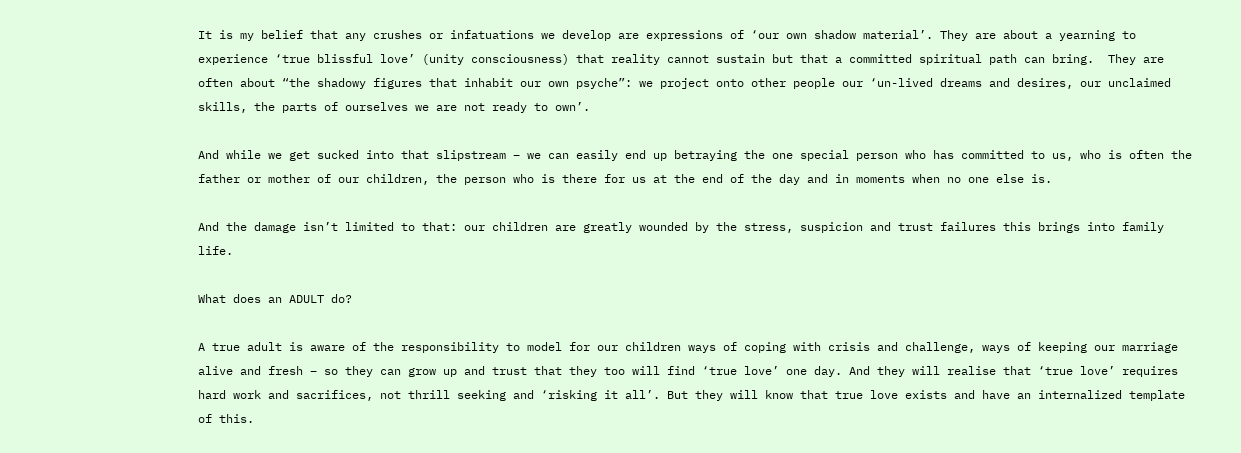It is my belief that any crushes or infatuations we develop are expressions of ‘our own shadow material’. They are about a yearning to experience ‘true blissful love’ (unity consciousness) that reality cannot sustain but that a committed spiritual path can bring.  They are often about “the shadowy figures that inhabit our own psyche”: we project onto other people our ‘un-lived dreams and desires, our unclaimed skills, the parts of ourselves we are not ready to own’.

And while we get sucked into that slipstream – we can easily end up betraying the one special person who has committed to us, who is often the father or mother of our children, the person who is there for us at the end of the day and in moments when no one else is.

And the damage isn’t limited to that: our children are greatly wounded by the stress, suspicion and trust failures this brings into family life.

What does an ADULT do?

A true adult is aware of the responsibility to model for our children ways of coping with crisis and challenge, ways of keeping our marriage alive and fresh – so they can grow up and trust that they too will find ‘true love’ one day. And they will realise that ‘true love’ requires hard work and sacrifices, not thrill seeking and ‘risking it all’. But they will know that true love exists and have an internalized template of this.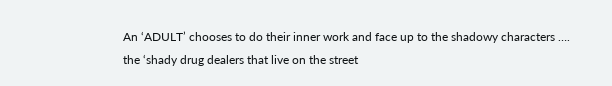An ‘ADULT’ chooses to do their inner work and face up to the shadowy characters …. the ‘shady drug dealers that live on the street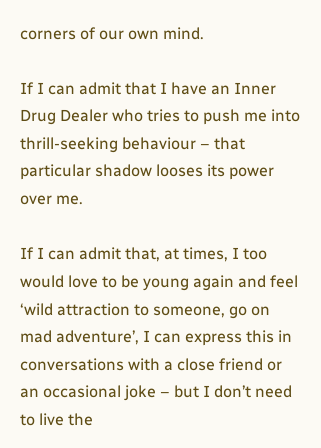corners of our own mind.

If I can admit that I have an Inner Drug Dealer who tries to push me into thrill-seeking behaviour – that particular shadow looses its power over me.

If I can admit that, at times, I too would love to be young again and feel ‘wild attraction to someone, go on mad adventure’, I can express this in conversations with a close friend or an occasional joke – but I don’t need to live the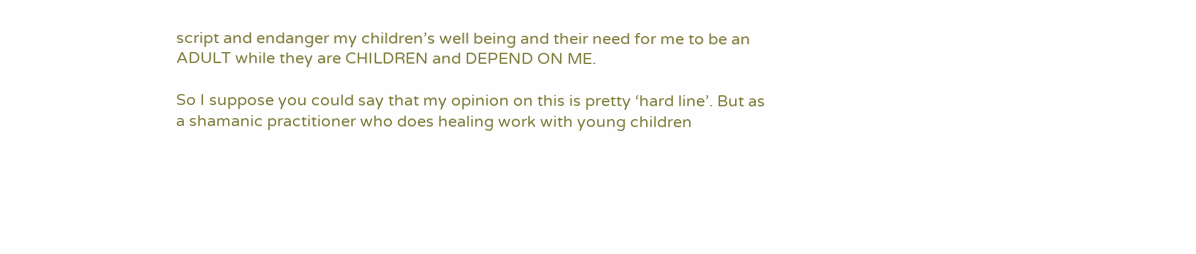script and endanger my children’s well being and their need for me to be an ADULT while they are CHILDREN and DEPEND ON ME.

So I suppose you could say that my opinion on this is pretty ‘hard line’. But as a shamanic practitioner who does healing work with young children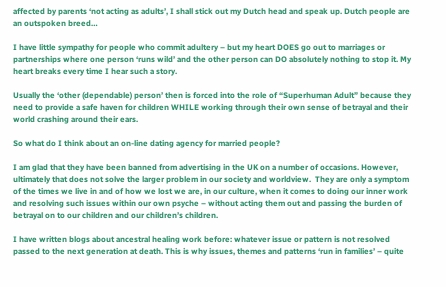affected by parents ‘not acting as adults’, I shall stick out my Dutch head and speak up. Dutch people are an outspoken breed…

I have little sympathy for people who commit adultery – but my heart DOES go out to marriages or partnerships where one person ‘runs wild’ and the other person can DO absolutely nothing to stop it. My heart breaks every time I hear such a story.

Usually the ‘other (dependable) person’ then is forced into the role of “Superhuman Adult” because they need to provide a safe haven for children WHILE working through their own sense of betrayal and their world crashing around their ears.

So what do I think about an on-line dating agency for married people?

I am glad that they have been banned from advertising in the UK on a number of occasions. However, ultimately that does not solve the larger problem in our society and worldview.  They are only a symptom of the times we live in and of how we lost we are, in our culture, when it comes to doing our inner work and resolving such issues within our own psyche – without acting them out and passing the burden of betrayal on to our children and our children’s children.

I have written blogs about ancestral healing work before: whatever issue or pattern is not resolved passed to the next generation at death. This is why issues, themes and patterns ‘run in families’ – quite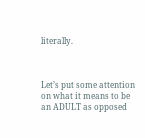literally.



Let’s put some attention on what it means to be an ADULT as opposed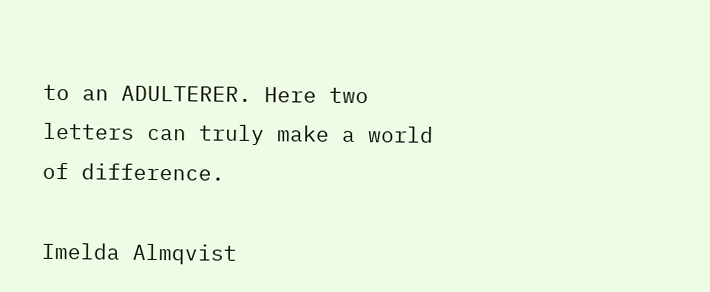to an ADULTERER. Here two letters can truly make a world of difference.

Imelda Almqvist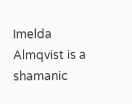Imelda Almqvist is a shamanic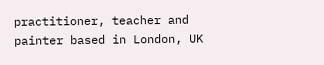practitioner, teacher and painter based in London, UK